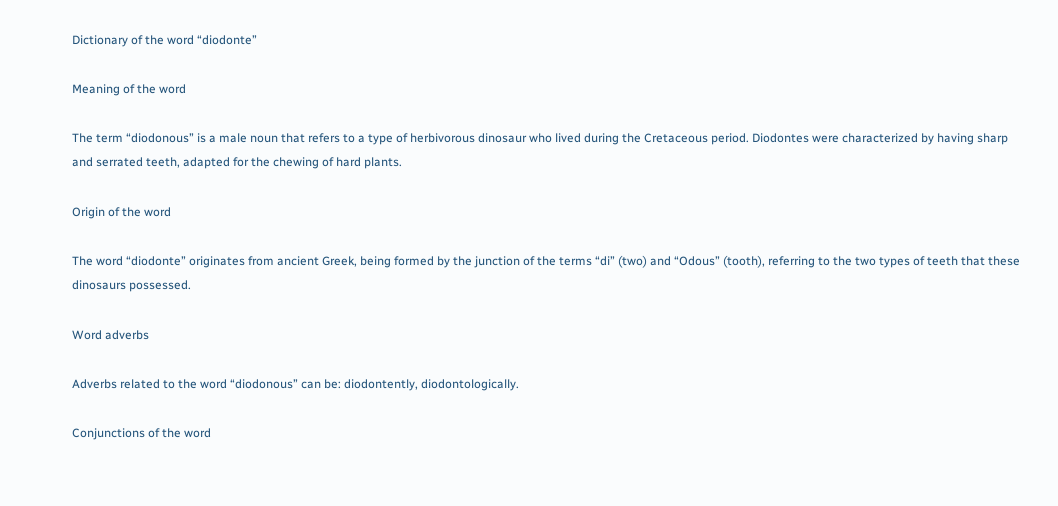Dictionary of the word “diodonte”

Meaning of the word

The term “diodonous” is a male noun that refers to a type of herbivorous dinosaur who lived during the Cretaceous period. Diodontes were characterized by having sharp and serrated teeth, adapted for the chewing of hard plants.

Origin of the word

The word “diodonte” originates from ancient Greek, being formed by the junction of the terms “di” (two) and “Odous” (tooth), referring to the two types of teeth that these dinosaurs possessed.

Word adverbs

Adverbs related to the word “diodonous” can be: diodontently, diodontologically.

Conjunctions of the word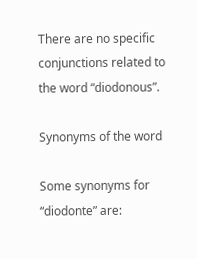There are no specific conjunctions related to the word “diodonous”.

Synonyms of the word

Some synonyms for “diodonte” are: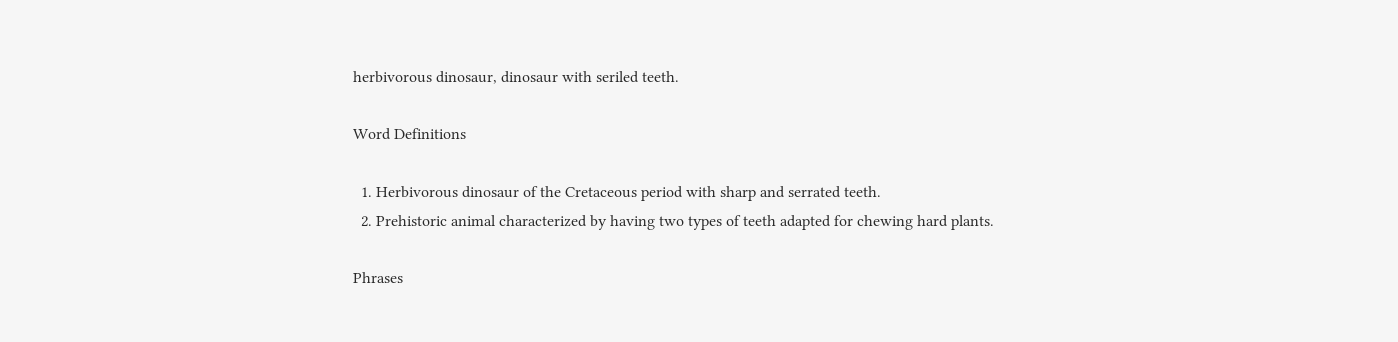herbivorous dinosaur, dinosaur with seriled teeth.

Word Definitions

  1. Herbivorous dinosaur of the Cretaceous period with sharp and serrated teeth.
  2. Prehistoric animal characterized by having two types of teeth adapted for chewing hard plants.

Phrases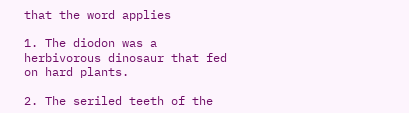that the word applies

1. The diodon was a herbivorous dinosaur that fed on hard plants.

2. The seriled teeth of the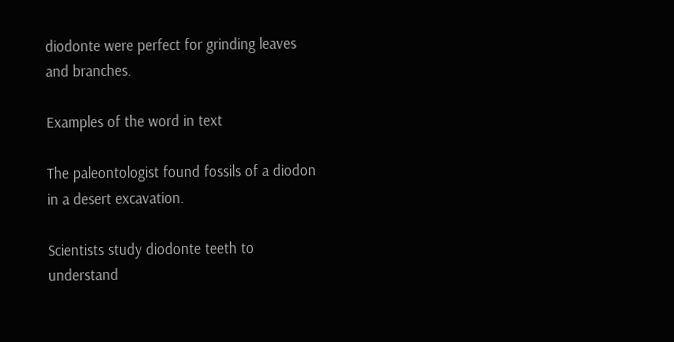diodonte were perfect for grinding leaves and branches.

Examples of the word in text

The paleontologist found fossils of a diodon in a desert excavation.

Scientists study diodonte teeth to understand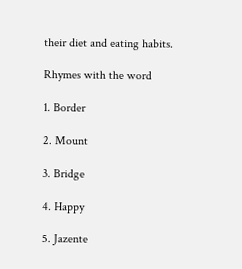their diet and eating habits.

Rhymes with the word

1. Border

2. Mount

3. Bridge

4. Happy

5. Jazente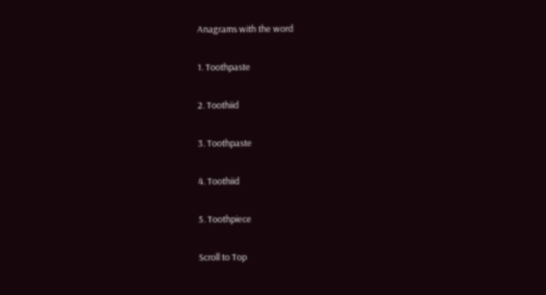Anagrams with the word

1. Toothpaste

2. Toothiid

3. Toothpaste

4. Toothiid

5. Toothpiece

Scroll to Top